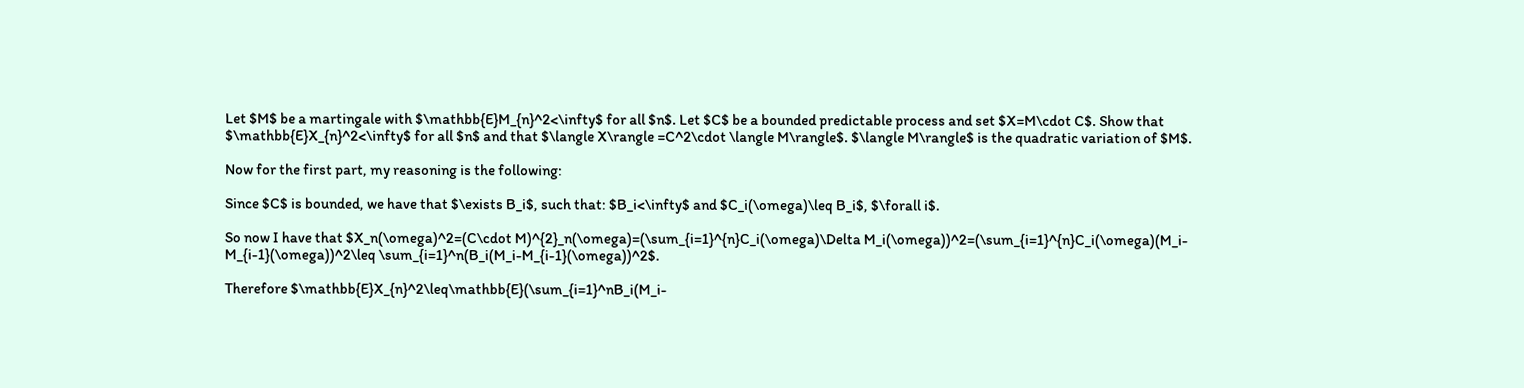Let $M$ be a martingale with $\mathbb{E}M_{n}^2<\infty$ for all $n$. Let $C$ be a bounded predictable process and set $X=M\cdot C$. Show that $\mathbb{E}X_{n}^2<\infty$ for all $n$ and that $\langle X\rangle =C^2\cdot \langle M\rangle$. $\langle M\rangle$ is the quadratic variation of $M$.

Now for the first part, my reasoning is the following:

Since $C$ is bounded, we have that $\exists B_i$, such that: $B_i<\infty$ and $C_i(\omega)\leq B_i$, $\forall i$.

So now I have that $X_n(\omega)^2=(C\cdot M)^{2}_n(\omega)=(\sum_{i=1}^{n}C_i(\omega)\Delta M_i(\omega))^2=(\sum_{i=1}^{n}C_i(\omega)(M_i-M_{i-1}(\omega))^2\leq \sum_{i=1}^n(B_i(M_i-M_{i-1}(\omega))^2$.

Therefore $\mathbb{E}X_{n}^2\leq\mathbb{E}(\sum_{i=1}^nB_i(M_i-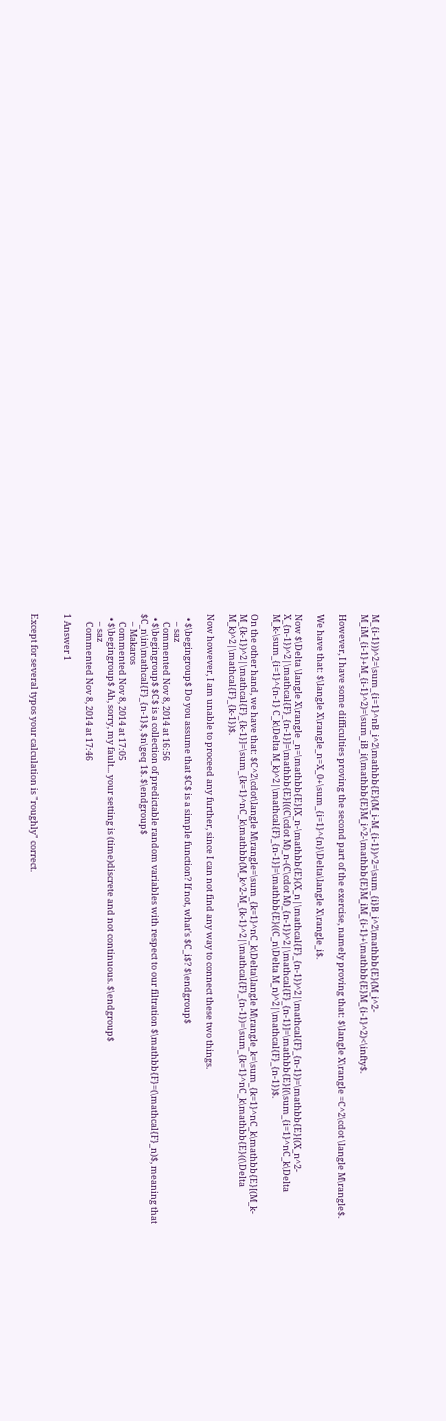M_{i-1}))^2=\sum_{i=1}^nB_i^2\mathbb{E}(M_i-M_{i-1})^2=\sum_{i}B_i^2\mathbb{E}(M_i^2-M_iM_{i-1}+M_{i-1}^2)=\sum_iB_i(\mathbb{E}M_i^2-\mathbb{E}M_iM_{i-1}+\mathbb{E}M_{i-1}^2)<\infty$.

However, I have some difficulties proving the second part of the exercise, namely proving that: $\langle X\rangle =C^2\cdot \langle M\rangle$.

We have that: $\langle X\rangle_n=X_0+\sum_{i=1}^{n}\Delta\langle X\rangle_i$.

Now $\Delta \langle X\rangle _n=\mathbb{E}[X_n-\mathbb{E}(X_n|\mathcal{F}_{n-1})^2|\mathcal{F}_{n-1})=\mathbb{E}[(X_n^2-X_{n-1})^2|\mathcal{F}_{n-1}]=\mathbb{E}[((C\cdot M)_n-(C\cdot M)_{n-1})^2|\mathcal{F}_{n-1}]=\mathbb{E}[(\sum_{i=1}^nC_k\Delta M_k-\sum_{i=1}^{n-1} C_k\Delta M_k)^2|\mathcal{F}_{n-1}]=\mathbb{E}((C_n\Delta M_n)^2|\mathcal{F}_{n-1})$.

On the other hand, we have that: $C^2\cdot\langle M\rangle=\sum_{k=1}^nC_k\Delta\langle M\rangle_k=\sum_{k=1}^nC_k\mathbb{E}[(M_k-M_{k-1})^2|\mathcal{F}_{k-1}]=\sum_{k=1}^nC_k\mathbb(M_k^2-M_{k-1}^2|\mathcal{F}_{n-1})=\sum_{k=1}^nC_k\mathbb{E}((\Delta M_k)^2|\mathcal{F}_{k-1})$.

Now however, I am unable to proceed any further, since I can not find any way to connect these two things.

  • $\begingroup$ Do you assume that $C$ is a simple function? If not, what's $C_i$? $\endgroup$
    – saz
    Commented Nov 8, 2014 at 16:56
  • $\begingroup$ $C$ is a collection of predictable random variables with respect to our filtration $\mathbb{F}=(\mathcal{F}_n)$, meaning that $C_n\in\mathcal{F}_{n-1}$, $n\geq 1$. $\endgroup$
    – Makaros
    Commented Nov 8, 2014 at 17:05
  • $\begingroup$ Ah, sorry, my fault... your setting is (time)discrete and not continuous. $\endgroup$
    – saz
    Commented Nov 8, 2014 at 17:46

1 Answer 1


Except for several typos your calculation is "roughly" correct.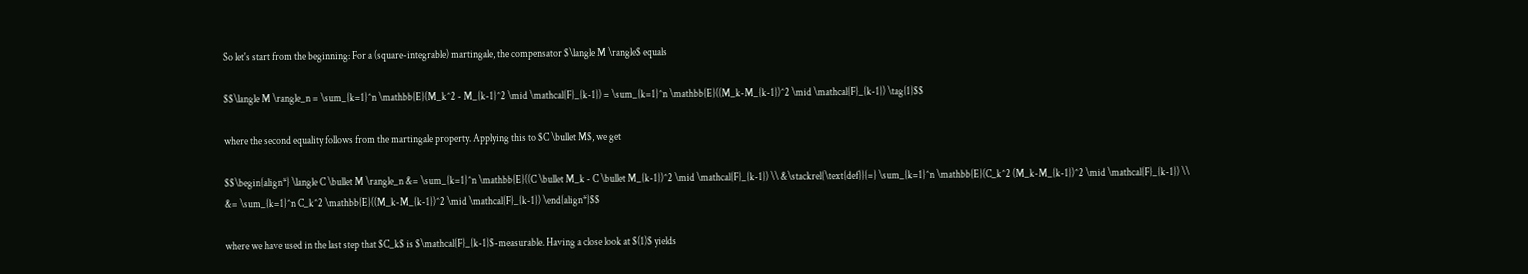So let's start from the beginning: For a (square-integrable) martingale, the compensator $\langle M \rangle$ equals

$$\langle M \rangle_n = \sum_{k=1}^n \mathbb{E}(M_k^2 - M_{k-1}^2 \mid \mathcal{F}_{k-1}) = \sum_{k=1}^n \mathbb{E}((M_k-M_{k-1})^2 \mid \mathcal{F}_{k-1}) \tag{1}$$

where the second equality follows from the martingale property. Applying this to $C \bullet M$, we get

$$\begin{align*} \langle C \bullet M \rangle_n &= \sum_{k=1}^n \mathbb{E}((C \bullet M_k - C \bullet M_{k-1})^2 \mid \mathcal{F}_{k-1}) \\ &\stackrel{\text{def}}{=} \sum_{k=1}^n \mathbb{E}(C_k^2 (M_k-M_{k-1})^2 \mid \mathcal{F}_{k-1}) \\ &= \sum_{k=1}^n C_k^2 \mathbb{E}((M_k-M_{k-1})^2 \mid \mathcal{F}_{k-1}) \end{align*}$$

where we have used in the last step that $C_k$ is $\mathcal{F}_{k-1}$-measurable. Having a close look at $(1)$ yields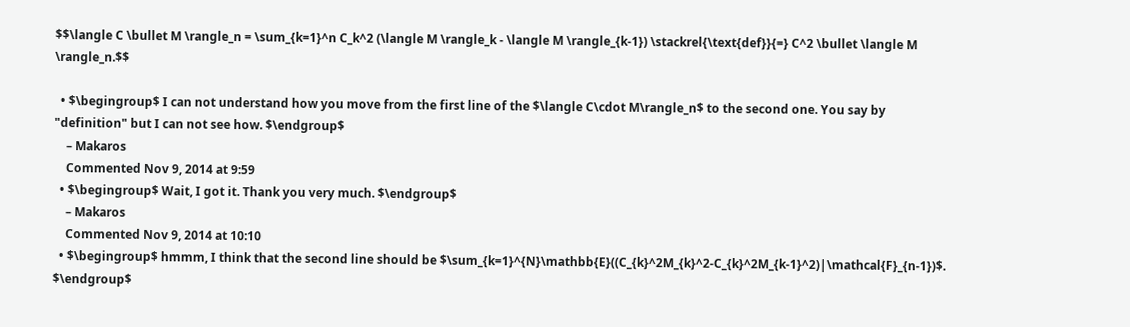$$\langle C \bullet M \rangle_n = \sum_{k=1}^n C_k^2 (\langle M \rangle_k - \langle M \rangle_{k-1}) \stackrel{\text{def}}{=} C^2 \bullet \langle M \rangle_n.$$

  • $\begingroup$ I can not understand how you move from the first line of the $\langle C\cdot M\rangle_n$ to the second one. You say by "definition" but I can not see how. $\endgroup$
    – Makaros
    Commented Nov 9, 2014 at 9:59
  • $\begingroup$ Wait, I got it. Thank you very much. $\endgroup$
    – Makaros
    Commented Nov 9, 2014 at 10:10
  • $\begingroup$ hmmm, I think that the second line should be $\sum_{k=1}^{N}\mathbb{E}((C_{k}^2M_{k}^2-C_{k}^2M_{k-1}^2)|\mathcal{F}_{n-1})$. $\endgroup$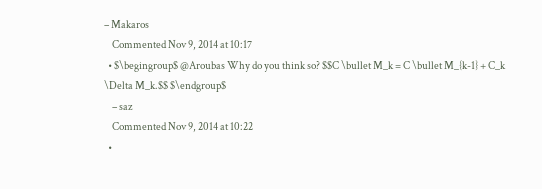– Makaros
    Commented Nov 9, 2014 at 10:17
  • $\begingroup$ @Aroubas Why do you think so? $$C \bullet M_k = C \bullet M_{k-1} + C_k \Delta M_k.$$ $\endgroup$
    – saz
    Commented Nov 9, 2014 at 10:22
  •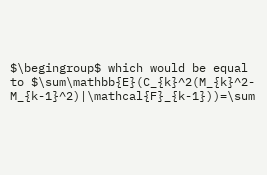$\begingroup$ which would be equal to $\sum\mathbb{E}(C_{k}^2(M_{k}^2-M_{k-1}^2)|\mathcal{F}_{k-1}))=\sum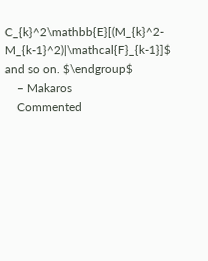C_{k}^2\mathbb{E}[(M_{k}^2-M_{k-1}^2)|\mathcal{F}_{k-1}]$ and so on. $\endgroup$
    – Makaros
    Commented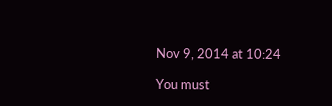Nov 9, 2014 at 10:24

You must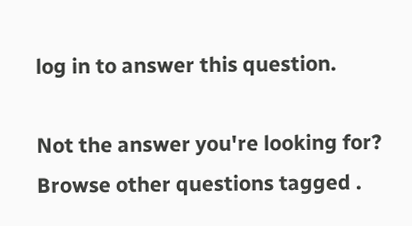log in to answer this question.

Not the answer you're looking for? Browse other questions tagged .